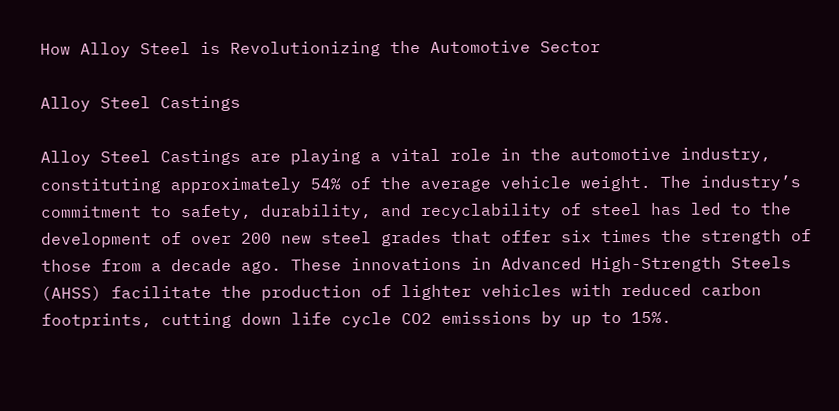How Alloy Steel is Revolutionizing the Automotive Sector

Alloy Steel Castings

Alloy Steel Castings are playing a vital role in the automotive industry, constituting approximately 54% of the average vehicle weight. The industry’s commitment to safety, durability, and recyclability of steel has led to the development of over 200 new steel grades that offer six times the strength of those from a decade ago. These innovations in Advanced High-Strength Steels (AHSS) facilitate the production of lighter vehicles with reduced carbon footprints, cutting down life cycle CO2 emissions by up to 15%.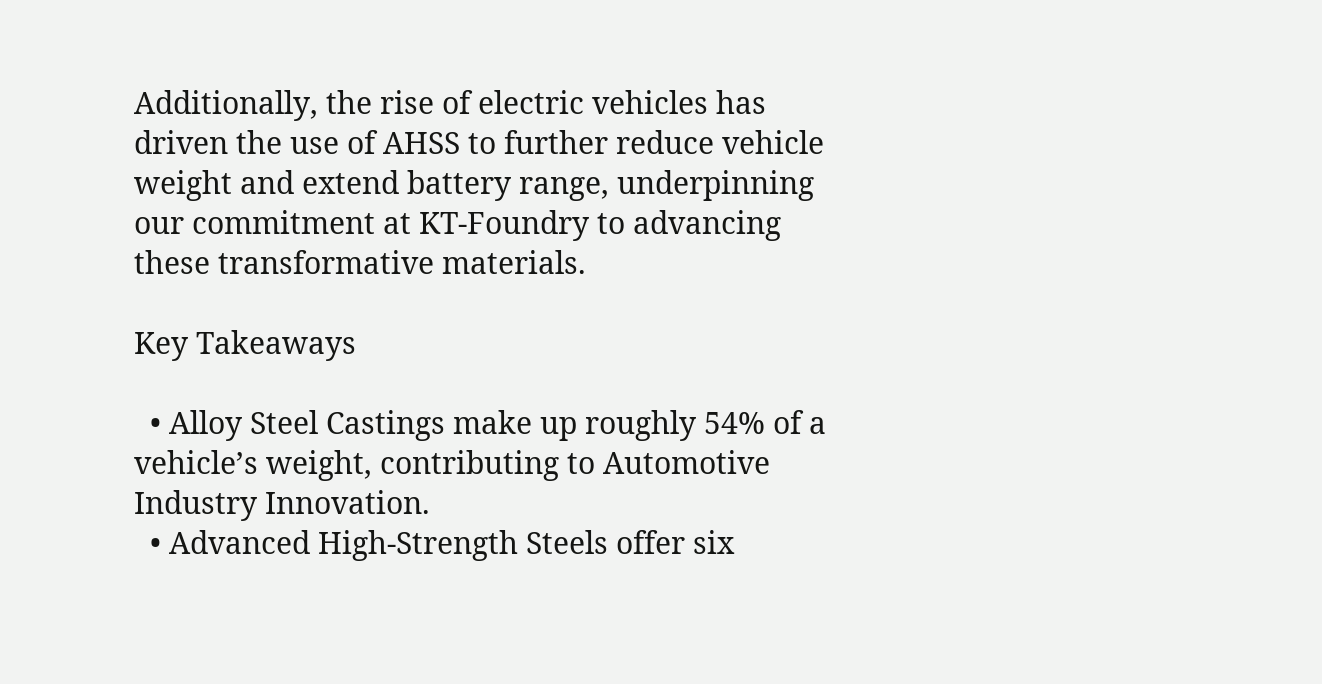Additionally, the rise of electric vehicles has driven the use of AHSS to further reduce vehicle weight and extend battery range, underpinning our commitment at KT-Foundry to advancing these transformative materials.

Key Takeaways

  • Alloy Steel Castings make up roughly 54% of a vehicle’s weight, contributing to Automotive Industry Innovation.
  • Advanced High-Strength Steels offer six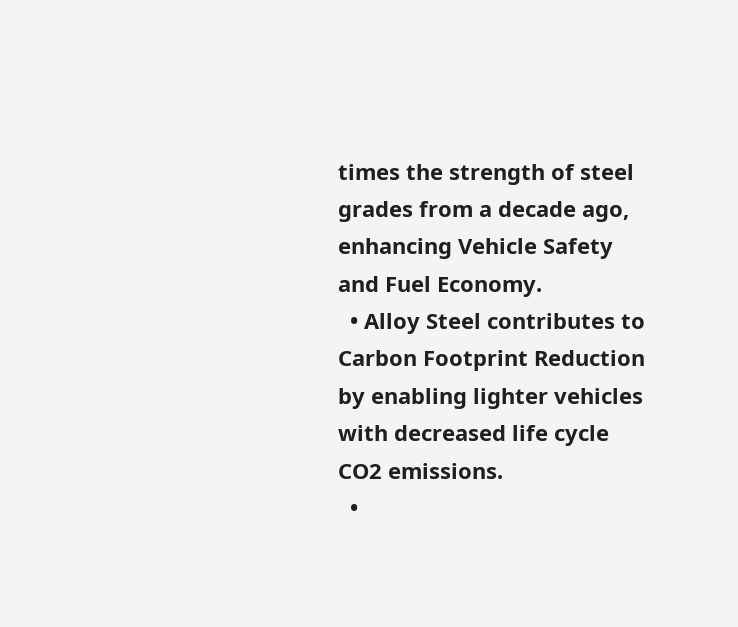times the strength of steel grades from a decade ago, enhancing Vehicle Safety and Fuel Economy.
  • Alloy Steel contributes to Carbon Footprint Reduction by enabling lighter vehicles with decreased life cycle CO2 emissions.
  •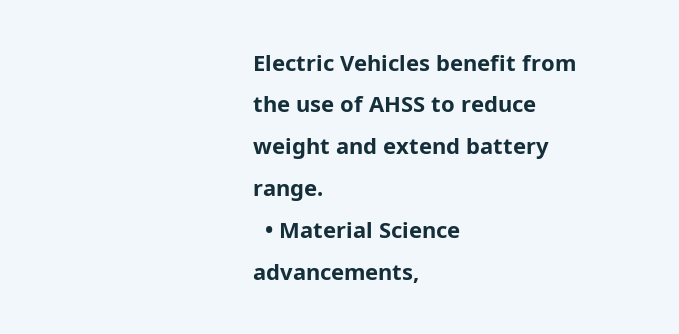Electric Vehicles benefit from the use of AHSS to reduce weight and extend battery range.
  • Material Science advancements,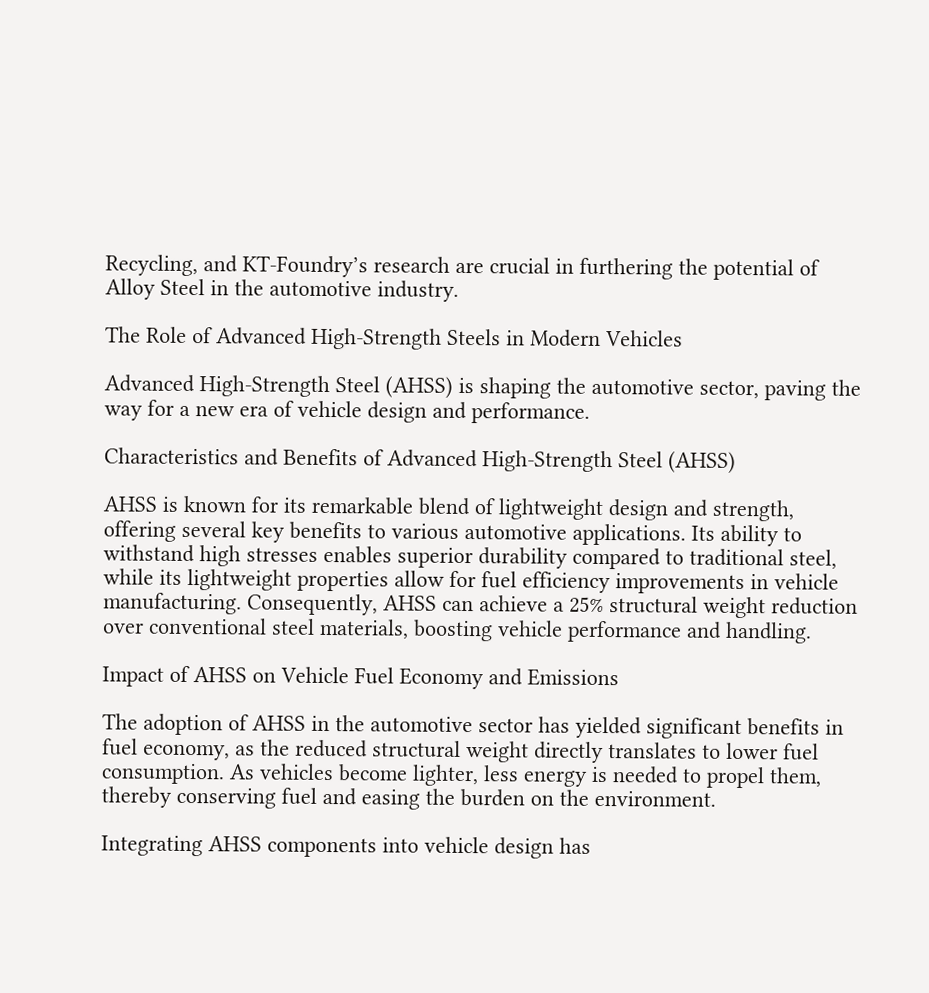Recycling, and KT-Foundry’s research are crucial in furthering the potential of Alloy Steel in the automotive industry.

The Role of Advanced High-Strength Steels in Modern Vehicles

Advanced High-Strength Steel (AHSS) is shaping the automotive sector, paving the way for a new era of vehicle design and performance.

Characteristics and Benefits of Advanced High-Strength Steel (AHSS)

AHSS is known for its remarkable blend of lightweight design and strength, offering several key benefits to various automotive applications. Its ability to withstand high stresses enables superior durability compared to traditional steel, while its lightweight properties allow for fuel efficiency improvements in vehicle manufacturing. Consequently, AHSS can achieve a 25% structural weight reduction over conventional steel materials, boosting vehicle performance and handling.

Impact of AHSS on Vehicle Fuel Economy and Emissions

The adoption of AHSS in the automotive sector has yielded significant benefits in fuel economy, as the reduced structural weight directly translates to lower fuel consumption. As vehicles become lighter, less energy is needed to propel them, thereby conserving fuel and easing the burden on the environment.

Integrating AHSS components into vehicle design has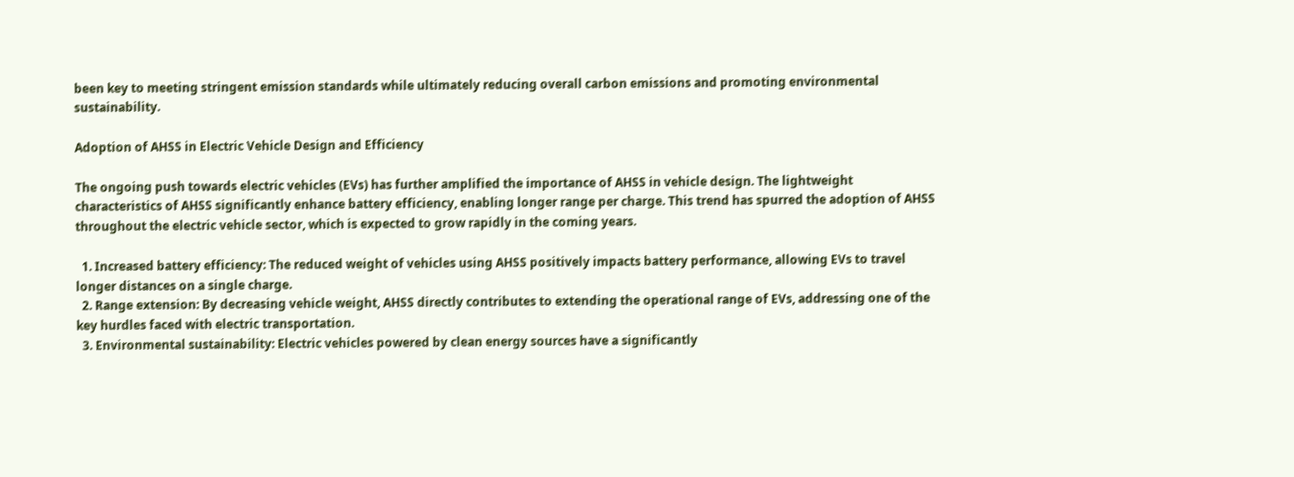been key to meeting stringent emission standards while ultimately reducing overall carbon emissions and promoting environmental sustainability.

Adoption of AHSS in Electric Vehicle Design and Efficiency

The ongoing push towards electric vehicles (EVs) has further amplified the importance of AHSS in vehicle design. The lightweight characteristics of AHSS significantly enhance battery efficiency, enabling longer range per charge. This trend has spurred the adoption of AHSS throughout the electric vehicle sector, which is expected to grow rapidly in the coming years.

  1. Increased battery efficiency: The reduced weight of vehicles using AHSS positively impacts battery performance, allowing EVs to travel longer distances on a single charge.
  2. Range extension: By decreasing vehicle weight, AHSS directly contributes to extending the operational range of EVs, addressing one of the key hurdles faced with electric transportation.
  3. Environmental sustainability: Electric vehicles powered by clean energy sources have a significantly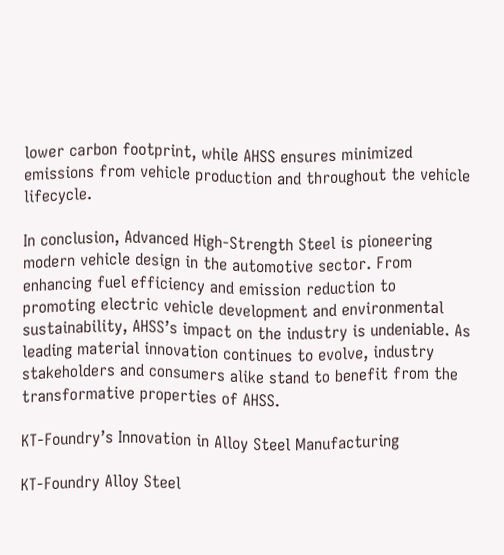lower carbon footprint, while AHSS ensures minimized emissions from vehicle production and throughout the vehicle lifecycle.

In conclusion, Advanced High-Strength Steel is pioneering modern vehicle design in the automotive sector. From enhancing fuel efficiency and emission reduction to promoting electric vehicle development and environmental sustainability, AHSS’s impact on the industry is undeniable. As leading material innovation continues to evolve, industry stakeholders and consumers alike stand to benefit from the transformative properties of AHSS.

KT-Foundry’s Innovation in Alloy Steel Manufacturing

KT-Foundry Alloy Steel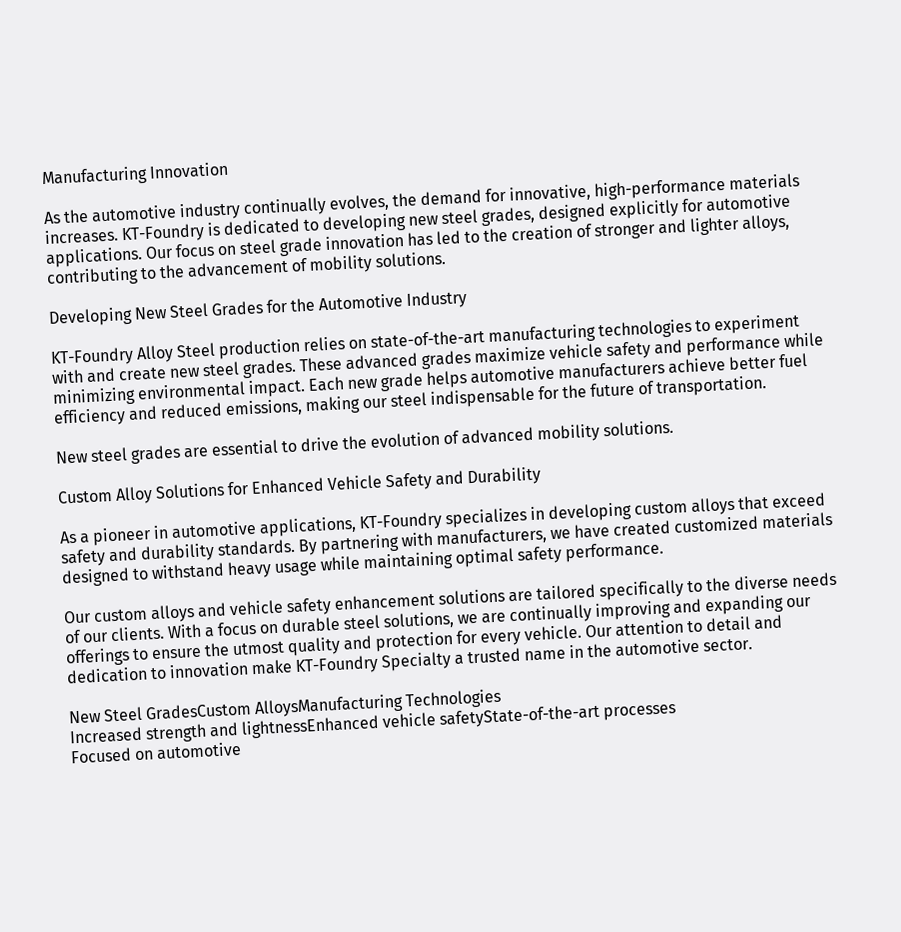Manufacturing Innovation

As the automotive industry continually evolves, the demand for innovative, high-performance materials increases. KT-Foundry is dedicated to developing new steel grades, designed explicitly for automotive applications. Our focus on steel grade innovation has led to the creation of stronger and lighter alloys, contributing to the advancement of mobility solutions.

Developing New Steel Grades for the Automotive Industry

KT-Foundry Alloy Steel production relies on state-of-the-art manufacturing technologies to experiment with and create new steel grades. These advanced grades maximize vehicle safety and performance while minimizing environmental impact. Each new grade helps automotive manufacturers achieve better fuel efficiency and reduced emissions, making our steel indispensable for the future of transportation.

New steel grades are essential to drive the evolution of advanced mobility solutions.

Custom Alloy Solutions for Enhanced Vehicle Safety and Durability

As a pioneer in automotive applications, KT-Foundry specializes in developing custom alloys that exceed safety and durability standards. By partnering with manufacturers, we have created customized materials designed to withstand heavy usage while maintaining optimal safety performance.

Our custom alloys and vehicle safety enhancement solutions are tailored specifically to the diverse needs of our clients. With a focus on durable steel solutions, we are continually improving and expanding our offerings to ensure the utmost quality and protection for every vehicle. Our attention to detail and dedication to innovation make KT-Foundry Specialty a trusted name in the automotive sector.

New Steel GradesCustom AlloysManufacturing Technologies
Increased strength and lightnessEnhanced vehicle safetyState-of-the-art processes
Focused on automotive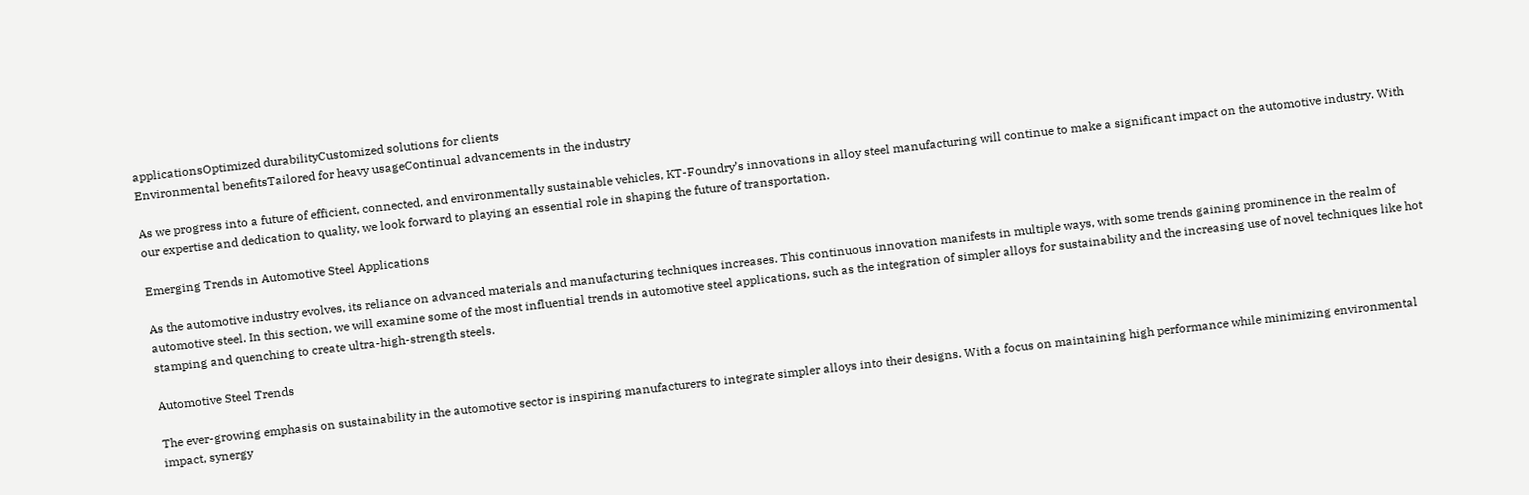applicationsOptimized durabilityCustomized solutions for clients
Environmental benefitsTailored for heavy usageContinual advancements in the industry

As we progress into a future of efficient, connected, and environmentally sustainable vehicles, KT-Foundry’s innovations in alloy steel manufacturing will continue to make a significant impact on the automotive industry. With our expertise and dedication to quality, we look forward to playing an essential role in shaping the future of transportation.

Emerging Trends in Automotive Steel Applications

As the automotive industry evolves, its reliance on advanced materials and manufacturing techniques increases. This continuous innovation manifests in multiple ways, with some trends gaining prominence in the realm of automotive steel. In this section, we will examine some of the most influential trends in automotive steel applications, such as the integration of simpler alloys for sustainability and the increasing use of novel techniques like hot stamping and quenching to create ultra-high-strength steels.

Automotive Steel Trends

The ever-growing emphasis on sustainability in the automotive sector is inspiring manufacturers to integrate simpler alloys into their designs. With a focus on maintaining high performance while minimizing environmental impact, synergy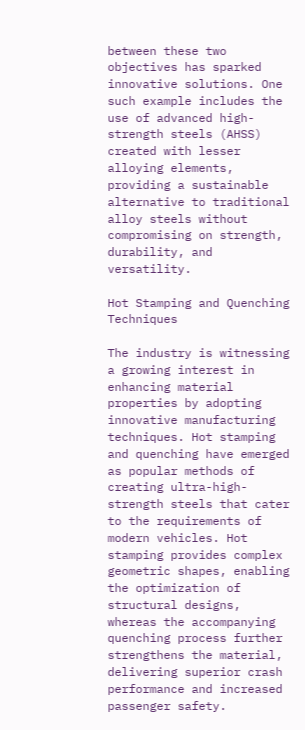between these two objectives has sparked innovative solutions. One such example includes the use of advanced high-strength steels (AHSS) created with lesser alloying elements, providing a sustainable alternative to traditional alloy steels without compromising on strength, durability, and versatility.

Hot Stamping and Quenching Techniques

The industry is witnessing a growing interest in enhancing material properties by adopting innovative manufacturing techniques. Hot stamping and quenching have emerged as popular methods of creating ultra-high-strength steels that cater to the requirements of modern vehicles. Hot stamping provides complex geometric shapes, enabling the optimization of structural designs, whereas the accompanying quenching process further strengthens the material, delivering superior crash performance and increased passenger safety.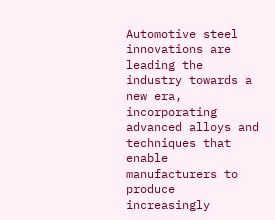Automotive steel innovations are leading the industry towards a new era, incorporating advanced alloys and techniques that enable manufacturers to produce increasingly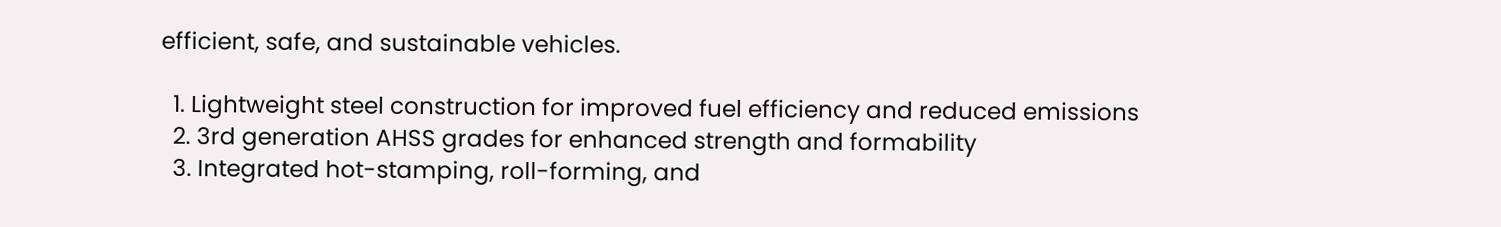efficient, safe, and sustainable vehicles.

  1. Lightweight steel construction for improved fuel efficiency and reduced emissions
  2. 3rd generation AHSS grades for enhanced strength and formability
  3. Integrated hot-stamping, roll-forming, and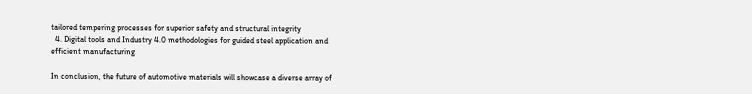tailored tempering processes for superior safety and structural integrity
  4. Digital tools and Industry 4.0 methodologies for guided steel application and efficient manufacturing

In conclusion, the future of automotive materials will showcase a diverse array of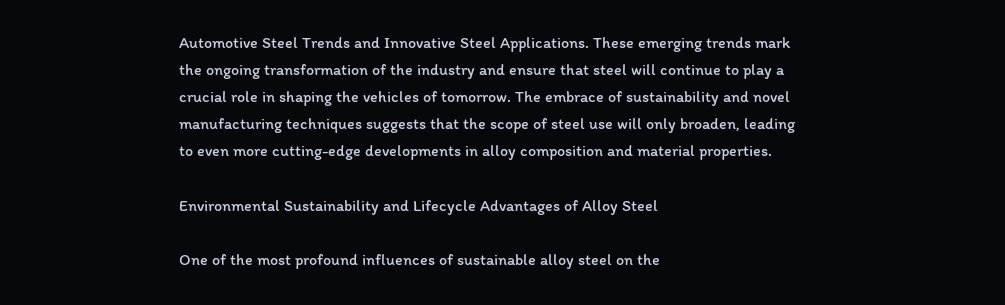Automotive Steel Trends and Innovative Steel Applications. These emerging trends mark the ongoing transformation of the industry and ensure that steel will continue to play a crucial role in shaping the vehicles of tomorrow. The embrace of sustainability and novel manufacturing techniques suggests that the scope of steel use will only broaden, leading to even more cutting-edge developments in alloy composition and material properties.

Environmental Sustainability and Lifecycle Advantages of Alloy Steel

One of the most profound influences of sustainable alloy steel on the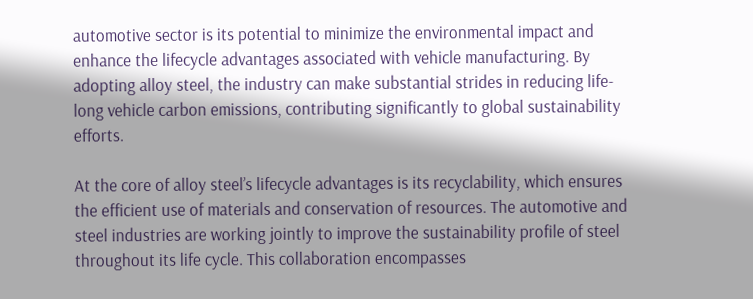automotive sector is its potential to minimize the environmental impact and enhance the lifecycle advantages associated with vehicle manufacturing. By adopting alloy steel, the industry can make substantial strides in reducing life-long vehicle carbon emissions, contributing significantly to global sustainability efforts.

At the core of alloy steel’s lifecycle advantages is its recyclability, which ensures the efficient use of materials and conservation of resources. The automotive and steel industries are working jointly to improve the sustainability profile of steel throughout its life cycle. This collaboration encompasses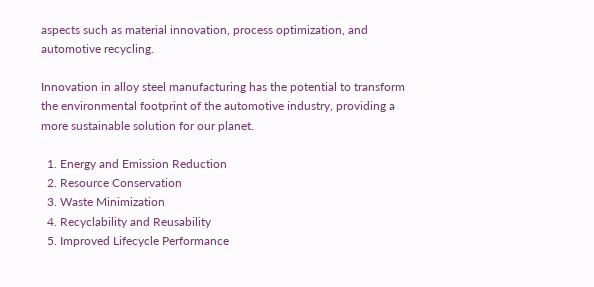aspects such as material innovation, process optimization, and automotive recycling.

Innovation in alloy steel manufacturing has the potential to transform the environmental footprint of the automotive industry, providing a more sustainable solution for our planet.

  1. Energy and Emission Reduction
  2. Resource Conservation
  3. Waste Minimization
  4. Recyclability and Reusability
  5. Improved Lifecycle Performance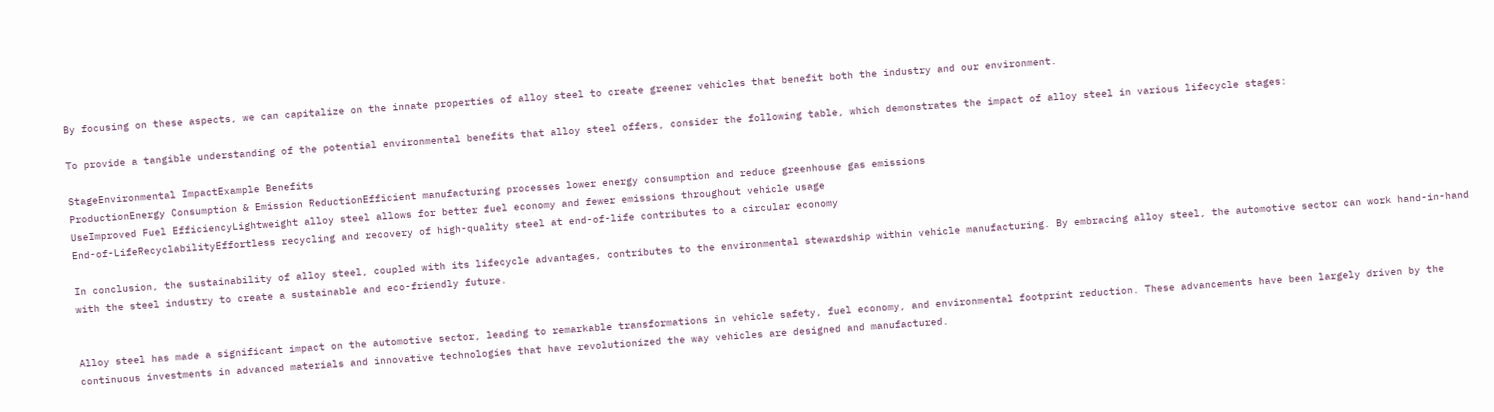By focusing on these aspects, we can capitalize on the innate properties of alloy steel to create greener vehicles that benefit both the industry and our environment.

To provide a tangible understanding of the potential environmental benefits that alloy steel offers, consider the following table, which demonstrates the impact of alloy steel in various lifecycle stages:

StageEnvironmental ImpactExample Benefits
ProductionEnergy Consumption & Emission ReductionEfficient manufacturing processes lower energy consumption and reduce greenhouse gas emissions
UseImproved Fuel EfficiencyLightweight alloy steel allows for better fuel economy and fewer emissions throughout vehicle usage
End-of-LifeRecyclabilityEffortless recycling and recovery of high-quality steel at end-of-life contributes to a circular economy

In conclusion, the sustainability of alloy steel, coupled with its lifecycle advantages, contributes to the environmental stewardship within vehicle manufacturing. By embracing alloy steel, the automotive sector can work hand-in-hand with the steel industry to create a sustainable and eco-friendly future.


Alloy steel has made a significant impact on the automotive sector, leading to remarkable transformations in vehicle safety, fuel economy, and environmental footprint reduction. These advancements have been largely driven by the continuous investments in advanced materials and innovative technologies that have revolutionized the way vehicles are designed and manufactured.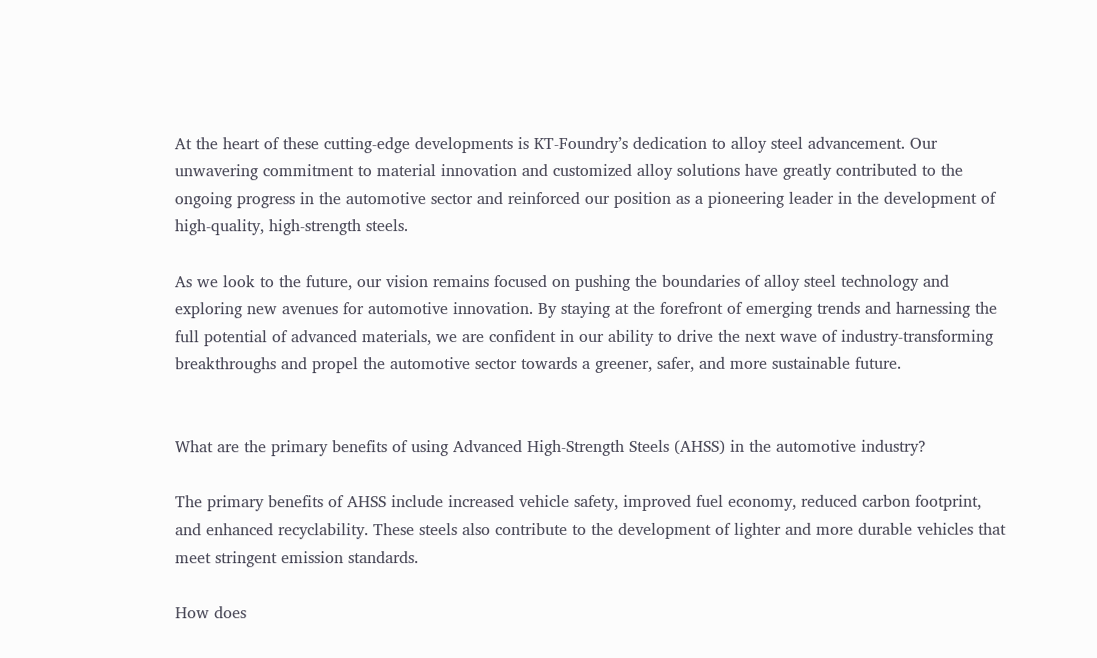At the heart of these cutting-edge developments is KT-Foundry’s dedication to alloy steel advancement. Our unwavering commitment to material innovation and customized alloy solutions have greatly contributed to the ongoing progress in the automotive sector and reinforced our position as a pioneering leader in the development of high-quality, high-strength steels.

As we look to the future, our vision remains focused on pushing the boundaries of alloy steel technology and exploring new avenues for automotive innovation. By staying at the forefront of emerging trends and harnessing the full potential of advanced materials, we are confident in our ability to drive the next wave of industry-transforming breakthroughs and propel the automotive sector towards a greener, safer, and more sustainable future.


What are the primary benefits of using Advanced High-Strength Steels (AHSS) in the automotive industry?

The primary benefits of AHSS include increased vehicle safety, improved fuel economy, reduced carbon footprint, and enhanced recyclability. These steels also contribute to the development of lighter and more durable vehicles that meet stringent emission standards.

How does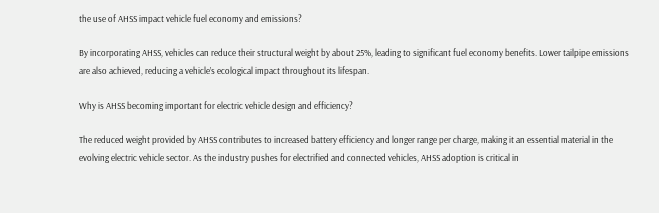the use of AHSS impact vehicle fuel economy and emissions?

By incorporating AHSS, vehicles can reduce their structural weight by about 25%, leading to significant fuel economy benefits. Lower tailpipe emissions are also achieved, reducing a vehicle’s ecological impact throughout its lifespan.

Why is AHSS becoming important for electric vehicle design and efficiency?

The reduced weight provided by AHSS contributes to increased battery efficiency and longer range per charge, making it an essential material in the evolving electric vehicle sector. As the industry pushes for electrified and connected vehicles, AHSS adoption is critical in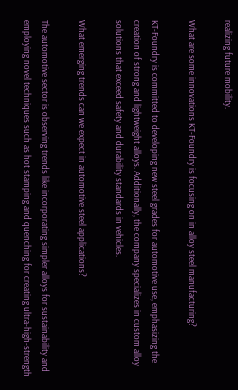realizing future mobility.

What are some innovations KT-Foundry is focusing on in alloy steel manufacturing?

KT-Foundry is committed to developing new steel grades for automotive use, emphasizing the creation of strong and lightweight alloys. Additionally, the company specializes in custom alloy solutions that exceed safety and durability standards in vehicles.

What emerging trends can we expect in automotive steel applications?

The automotive sector is observing trends like incorporating simpler alloys for sustainability and employing novel techniques such as hot stamping and quenching for creating ultra-high-strength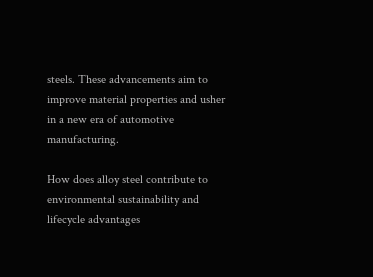steels. These advancements aim to improve material properties and usher in a new era of automotive manufacturing.

How does alloy steel contribute to environmental sustainability and lifecycle advantages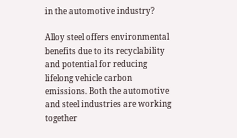in the automotive industry?

Alloy steel offers environmental benefits due to its recyclability and potential for reducing lifelong vehicle carbon emissions. Both the automotive and steel industries are working together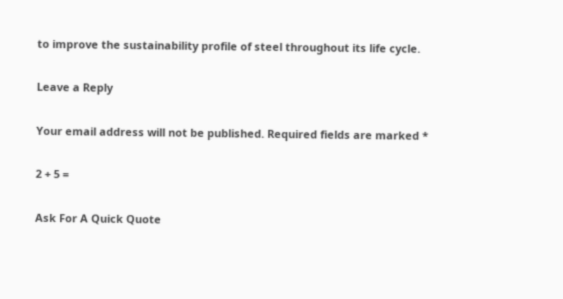to improve the sustainability profile of steel throughout its life cycle.

Leave a Reply

Your email address will not be published. Required fields are marked *

2 + 5 =

Ask For A Quick Quote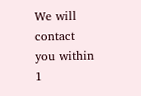We will contact you within 1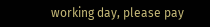working day, please pay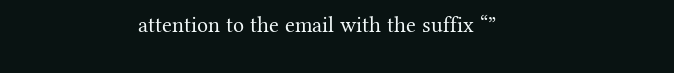attention to the email with the suffix “”